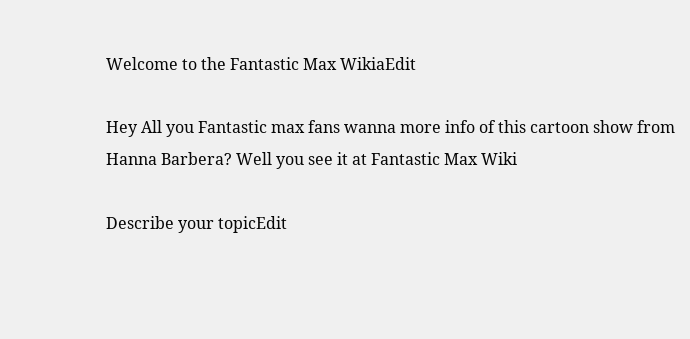Welcome to the Fantastic Max WikiaEdit

Hey All you Fantastic max fans wanna more info of this cartoon show from Hanna Barbera? Well you see it at Fantastic Max Wiki

Describe your topicEdit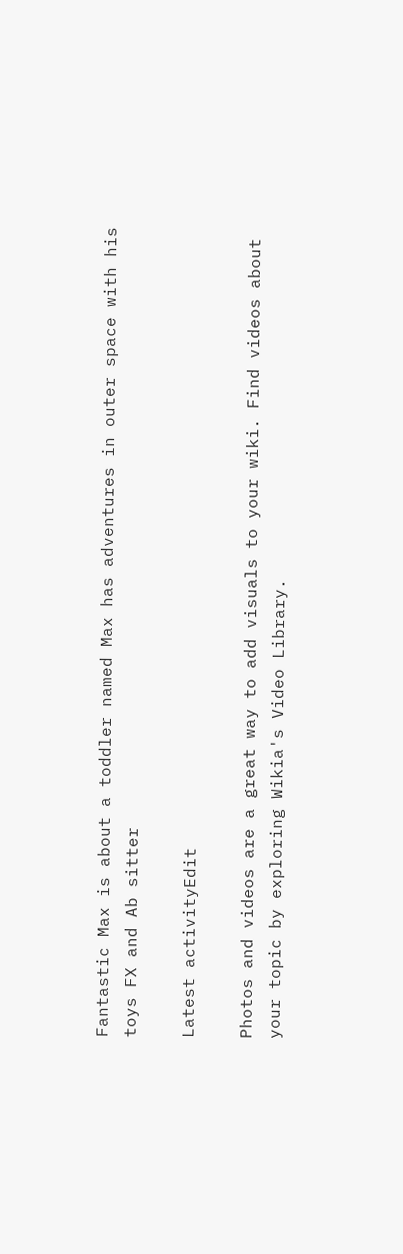Fantastic Max is about a toddler named Max has adventures in outer space with his toys FX and Ab sitter

Latest activityEdit

Photos and videos are a great way to add visuals to your wiki. Find videos about your topic by exploring Wikia's Video Library.